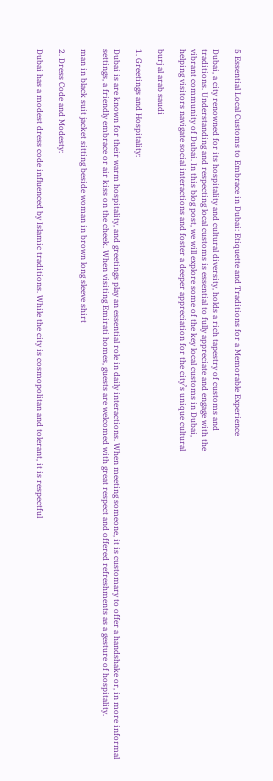5 Essential Local Customs to Embrace in Dubai: Etiquette and Traditions for a Memorable Experience

Dubai, a city renowned for its hospitality and cultural diversity, holds a rich tapestry of customs and
traditions. Understanding and respecting local customs is essential to fully appreciate and engage with the
vibrant community of Dubai. In this blog post, we will explore some of the key local customs in Dubai,
helping visitors navigate social interactions and foster a deeper appreciation for the city’s unique cultural

burj al arab saudi

1. Greetings and Hospitality:

Dubai is are known for their warm hospitality, and greetings play an essential role in daily interactions. When meeting someone, it is customary to offer a handshake or, in more informal settings, a friendly embrace or air kiss on the cheek. When visiting Emirati homes, guests are welcomed with great respect and offered refreshments as a gesture of hospitality.

man in black suit jacket sitting beside woman in brown long sleeve shirt

2. Dress Code and Modesty:

Dubai has a modest dress code influenced by Islamic traditions. While the city is cosmopolitan and tolerant, it is respectful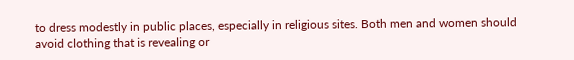to dress modestly in public places, especially in religious sites. Both men and women should avoid clothing that is revealing or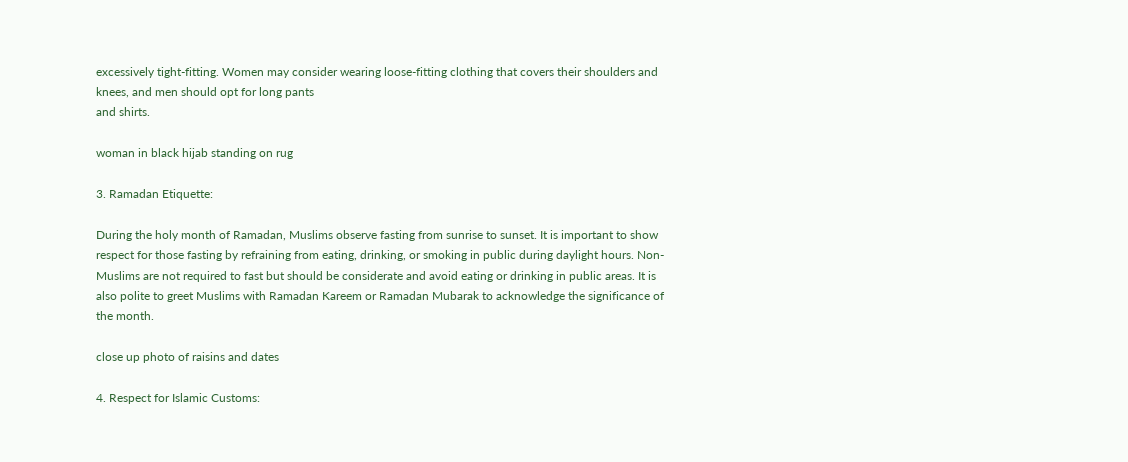excessively tight-fitting. Women may consider wearing loose-fitting clothing that covers their shoulders and knees, and men should opt for long pants
and shirts.

woman in black hijab standing on rug

3. Ramadan Etiquette:

During the holy month of Ramadan, Muslims observe fasting from sunrise to sunset. It is important to show respect for those fasting by refraining from eating, drinking, or smoking in public during daylight hours. Non-Muslims are not required to fast but should be considerate and avoid eating or drinking in public areas. It is also polite to greet Muslims with Ramadan Kareem or Ramadan Mubarak to acknowledge the significance of the month.

close up photo of raisins and dates

4. Respect for Islamic Customs: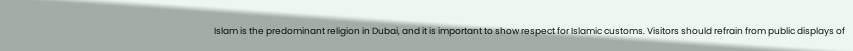Islam is the predominant religion in Dubai, and it is important to show respect for Islamic customs. Visitors should refrain from public displays of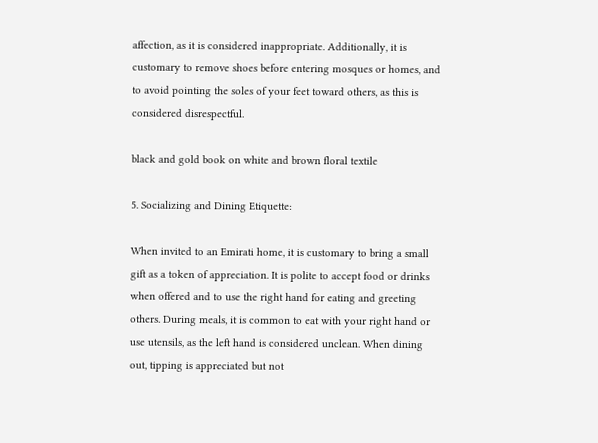affection, as it is considered inappropriate. Additionally, it is customary to remove shoes before entering mosques or homes, and to avoid pointing the soles of your feet toward others, as this is considered disrespectful.

black and gold book on white and brown floral textile

5. Socializing and Dining Etiquette:

When invited to an Emirati home, it is customary to bring a small gift as a token of appreciation. It is polite to accept food or drinks when offered and to use the right hand for eating and greeting others. During meals, it is common to eat with your right hand or use utensils, as the left hand is considered unclean. When dining out, tipping is appreciated but not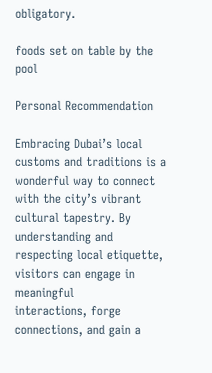obligatory.

foods set on table by the pool

Personal Recommendation

Embracing Dubai’s local customs and traditions is a wonderful way to connect with the city’s vibrant
cultural tapestry. By understanding and respecting local etiquette, visitors can engage in meaningful
interactions, forge connections, and gain a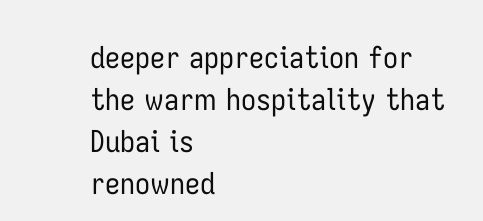deeper appreciation for the warm hospitality that Dubai is
renowned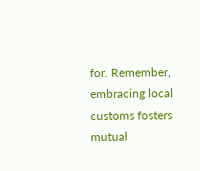for. Remember, embracing local customs fosters mutual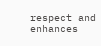respect and enhances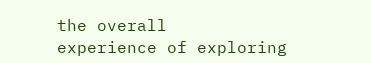the overall
experience of exploring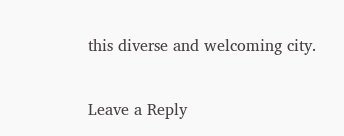this diverse and welcoming city.

Leave a Reply